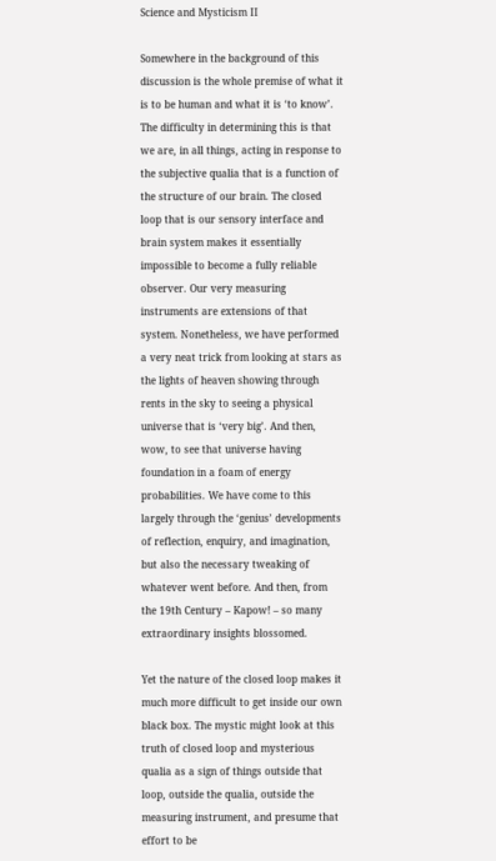Science and Mysticism II

Somewhere in the background of this discussion is the whole premise of what it is to be human and what it is ‘to know’. The difficulty in determining this is that we are, in all things, acting in response to the subjective qualia that is a function of the structure of our brain. The closed loop that is our sensory interface and brain system makes it essentially impossible to become a fully reliable observer. Our very measuring instruments are extensions of that system. Nonetheless, we have performed a very neat trick from looking at stars as the lights of heaven showing through rents in the sky to seeing a physical universe that is ‘very big’. And then, wow, to see that universe having foundation in a foam of energy probabilities. We have come to this largely through the ‘genius’ developments of reflection, enquiry, and imagination, but also the necessary tweaking of whatever went before. And then, from the 19th Century – Kapow! – so many extraordinary insights blossomed.

Yet the nature of the closed loop makes it much more difficult to get inside our own black box. The mystic might look at this truth of closed loop and mysterious qualia as a sign of things outside that loop, outside the qualia, outside the measuring instrument, and presume that effort to be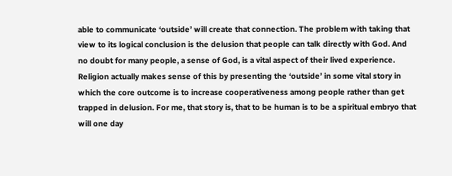able to communicate ‘outside’ will create that connection. The problem with taking that view to its logical conclusion is the delusion that people can talk directly with God. And no doubt for many people, a sense of God, is a vital aspect of their lived experience. Religion actually makes sense of this by presenting the ‘outside’ in some vital story in which the core outcome is to increase cooperativeness among people rather than get trapped in delusion. For me, that story is, that to be human is to be a spiritual embryo that will one day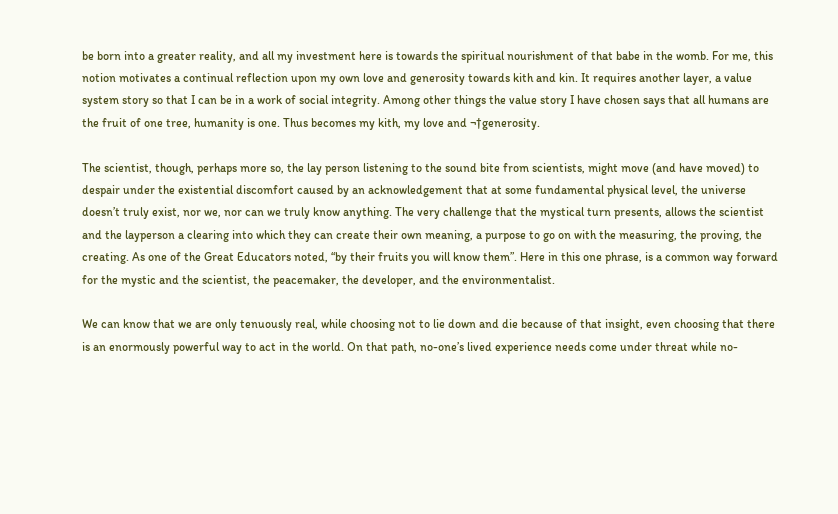be born into a greater reality, and all my investment here is towards the spiritual nourishment of that babe in the womb. For me, this notion motivates a continual reflection upon my own love and generosity towards kith and kin. It requires another layer, a value system story so that I can be in a work of social integrity. Among other things the value story I have chosen says that all humans are the fruit of one tree, humanity is one. Thus becomes my kith, my love and ¬†generosity.

The scientist, though, perhaps more so, the lay person listening to the sound bite from scientists, might move (and have moved) to despair under the existential discomfort caused by an acknowledgement that at some fundamental physical level, the universe doesn’t truly exist, nor we, nor can we truly know anything. The very challenge that the mystical turn presents, allows the scientist and the layperson a clearing into which they can create their own meaning, a purpose to go on with the measuring, the proving, the creating. As one of the Great Educators noted, “by their fruits you will know them”. Here in this one phrase, is a common way forward for the mystic and the scientist, the peacemaker, the developer, and the environmentalist.

We can know that we are only tenuously real, while choosing not to lie down and die because of that insight, even choosing that there is an enormously powerful way to act in the world. On that path, no-one’s lived experience needs come under threat while no-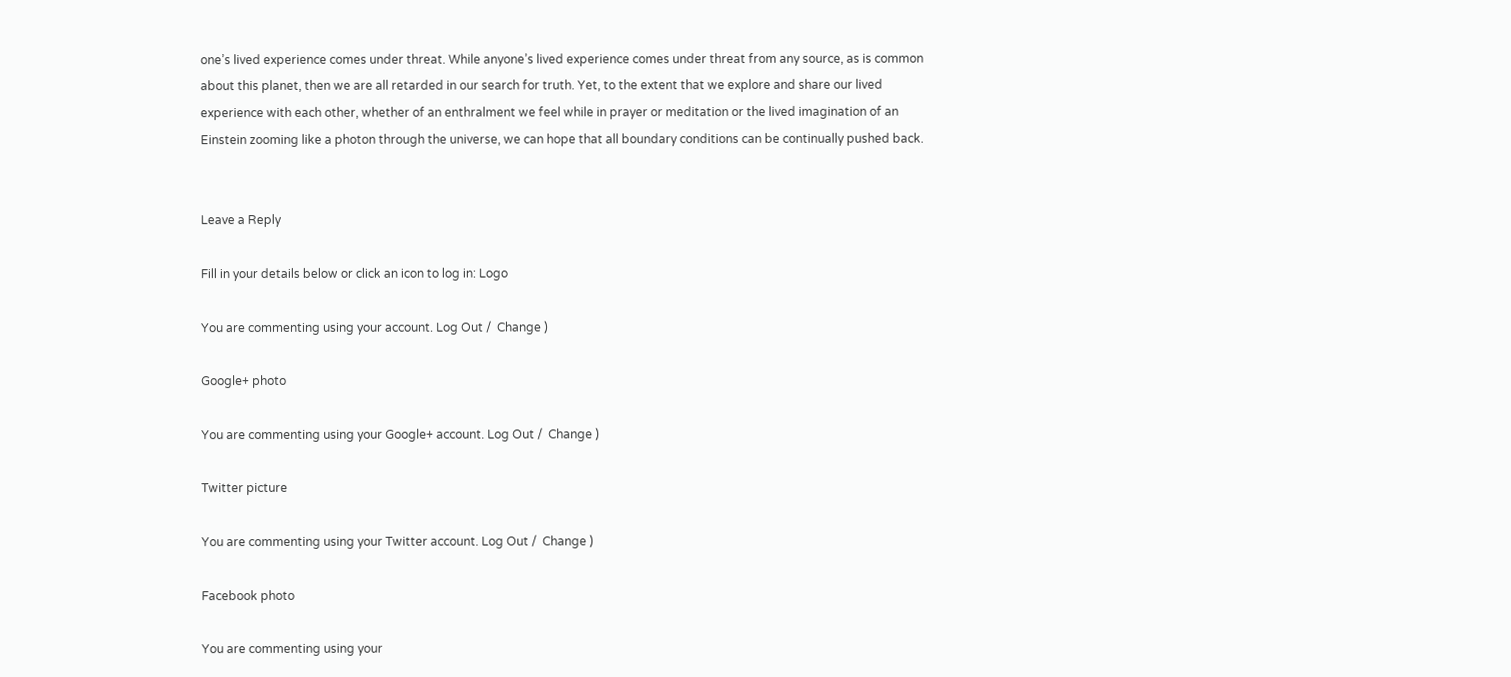one’s lived experience comes under threat. While anyone’s lived experience comes under threat from any source, as is common about this planet, then we are all retarded in our search for truth. Yet, to the extent that we explore and share our lived experience with each other, whether of an enthralment we feel while in prayer or meditation or the lived imagination of an Einstein zooming like a photon through the universe, we can hope that all boundary conditions can be continually pushed back.


Leave a Reply

Fill in your details below or click an icon to log in: Logo

You are commenting using your account. Log Out /  Change )

Google+ photo

You are commenting using your Google+ account. Log Out /  Change )

Twitter picture

You are commenting using your Twitter account. Log Out /  Change )

Facebook photo

You are commenting using your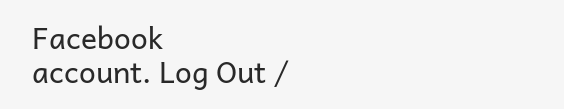Facebook account. Log Out /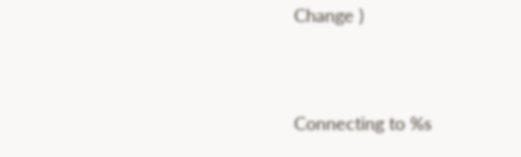Change )


Connecting to %s